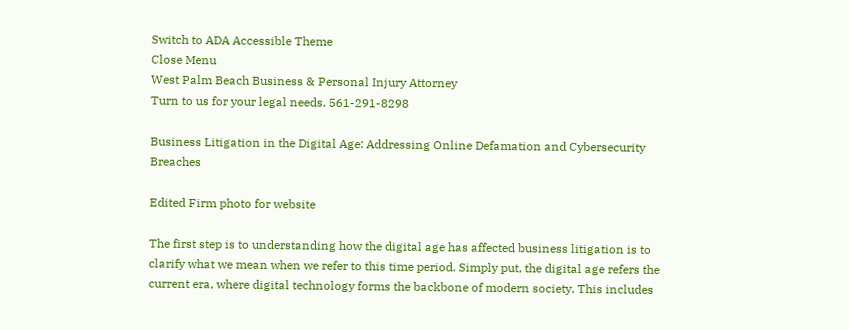Switch to ADA Accessible Theme
Close Menu
West Palm Beach Business & Personal Injury Attorney
Turn to us for your legal needs. 561-291-8298

Business Litigation in the Digital Age: Addressing Online Defamation and Cybersecurity Breaches

Edited Firm photo for website

The first step is to understanding how the digital age has affected business litigation is to clarify what we mean when we refer to this time period. Simply put, the digital age refers the current era, where digital technology forms the backbone of modern society. This includes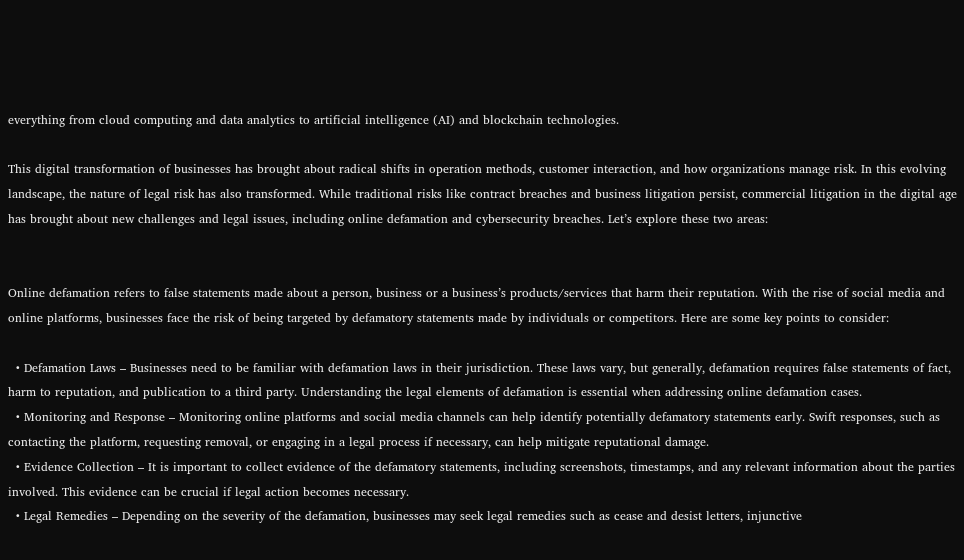everything from cloud computing and data analytics to artificial intelligence (AI) and blockchain technologies.

This digital transformation of businesses has brought about radical shifts in operation methods, customer interaction, and how organizations manage risk. In this evolving landscape, the nature of legal risk has also transformed. While traditional risks like contract breaches and business litigation persist, commercial litigation in the digital age has brought about new challenges and legal issues, including online defamation and cybersecurity breaches. Let’s explore these two areas:


Online defamation refers to false statements made about a person, business or a business’s products/services that harm their reputation. With the rise of social media and online platforms, businesses face the risk of being targeted by defamatory statements made by individuals or competitors. Here are some key points to consider:

  • Defamation Laws – Businesses need to be familiar with defamation laws in their jurisdiction. These laws vary, but generally, defamation requires false statements of fact, harm to reputation, and publication to a third party. Understanding the legal elements of defamation is essential when addressing online defamation cases.
  • Monitoring and Response – Monitoring online platforms and social media channels can help identify potentially defamatory statements early. Swift responses, such as contacting the platform, requesting removal, or engaging in a legal process if necessary, can help mitigate reputational damage.
  • Evidence Collection – It is important to collect evidence of the defamatory statements, including screenshots, timestamps, and any relevant information about the parties involved. This evidence can be crucial if legal action becomes necessary.
  • Legal Remedies – Depending on the severity of the defamation, businesses may seek legal remedies such as cease and desist letters, injunctive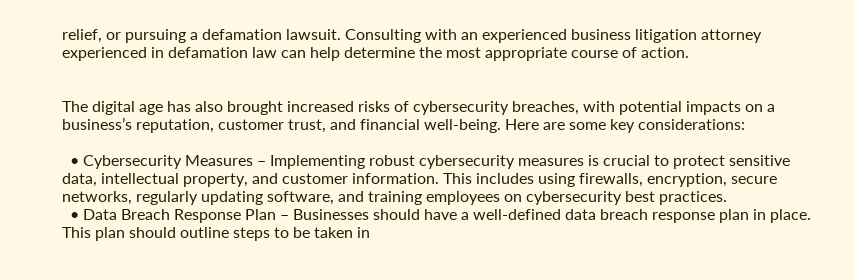relief, or pursuing a defamation lawsuit. Consulting with an experienced business litigation attorney experienced in defamation law can help determine the most appropriate course of action.


The digital age has also brought increased risks of cybersecurity breaches, with potential impacts on a business’s reputation, customer trust, and financial well-being. Here are some key considerations:

  • Cybersecurity Measures – Implementing robust cybersecurity measures is crucial to protect sensitive data, intellectual property, and customer information. This includes using firewalls, encryption, secure networks, regularly updating software, and training employees on cybersecurity best practices.
  • Data Breach Response Plan – Businesses should have a well-defined data breach response plan in place. This plan should outline steps to be taken in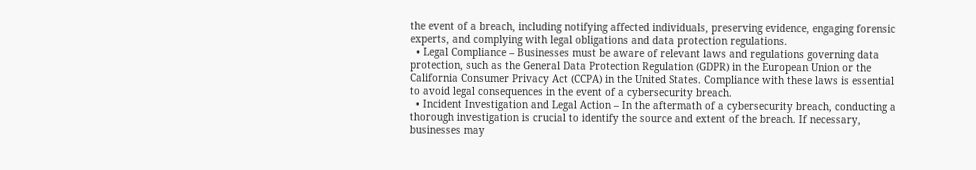the event of a breach, including notifying affected individuals, preserving evidence, engaging forensic experts, and complying with legal obligations and data protection regulations.
  • Legal Compliance – Businesses must be aware of relevant laws and regulations governing data protection, such as the General Data Protection Regulation (GDPR) in the European Union or the California Consumer Privacy Act (CCPA) in the United States. Compliance with these laws is essential to avoid legal consequences in the event of a cybersecurity breach.
  • Incident Investigation and Legal Action – In the aftermath of a cybersecurity breach, conducting a thorough investigation is crucial to identify the source and extent of the breach. If necessary, businesses may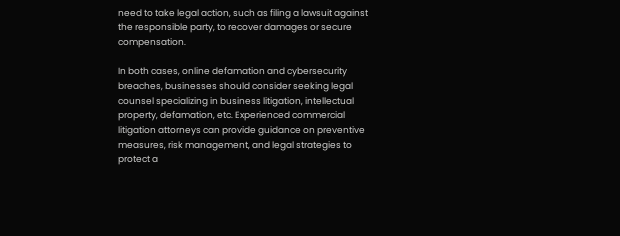need to take legal action, such as filing a lawsuit against the responsible party, to recover damages or secure compensation.

In both cases, online defamation and cybersecurity breaches, businesses should consider seeking legal counsel specializing in business litigation, intellectual property, defamation, etc. Experienced commercial litigation attorneys can provide guidance on preventive measures, risk management, and legal strategies to protect a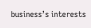business’s interests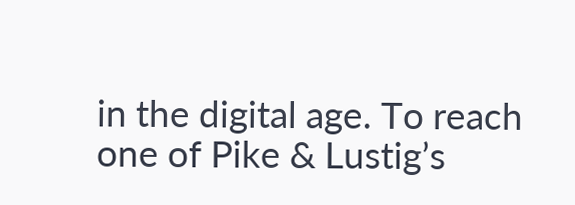in the digital age. To reach one of Pike & Lustig’s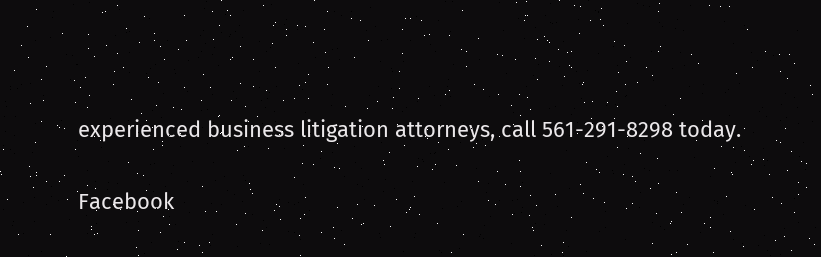experienced business litigation attorneys, call 561-291-8298 today.

Facebook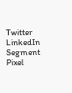Twitter LinkedIn
Segment Pixel